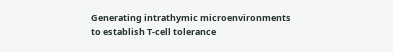Generating intrathymic microenvironments to establish T-cell tolerance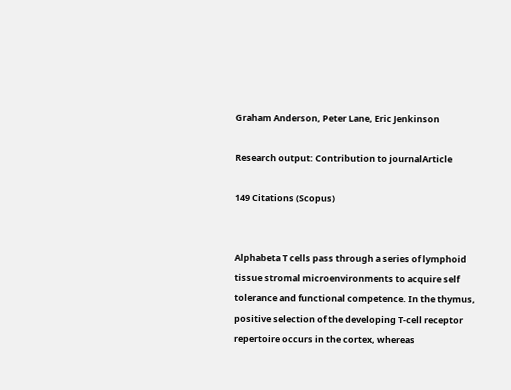Graham Anderson, Peter Lane, Eric Jenkinson

Research output: Contribution to journalArticle

149 Citations (Scopus)


Alphabeta T cells pass through a series of lymphoid tissue stromal microenvironments to acquire self tolerance and functional competence. In the thymus, positive selection of the developing T-cell receptor repertoire occurs in the cortex, whereas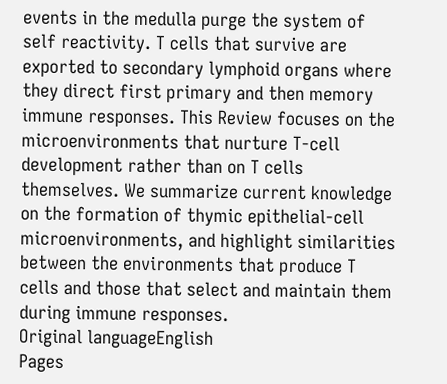events in the medulla purge the system of self reactivity. T cells that survive are exported to secondary lymphoid organs where they direct first primary and then memory immune responses. This Review focuses on the microenvironments that nurture T-cell development rather than on T cells themselves. We summarize current knowledge on the formation of thymic epithelial-cell microenvironments, and highlight similarities between the environments that produce T cells and those that select and maintain them during immune responses.
Original languageEnglish
Pages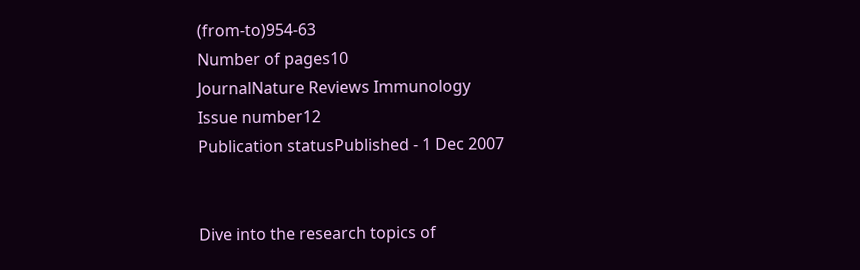(from-to)954-63
Number of pages10
JournalNature Reviews Immunology
Issue number12
Publication statusPublished - 1 Dec 2007


Dive into the research topics of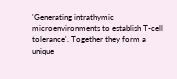'Generating intrathymic microenvironments to establish T-cell tolerance'. Together they form a unique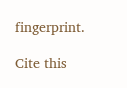fingerprint.

Cite this